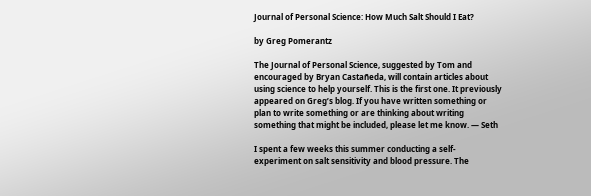Journal of Personal Science: How Much Salt Should I Eat?

by Greg Pomerantz

The Journal of Personal Science, suggested by Tom and encouraged by Bryan Castañeda, will contain articles about using science to help yourself. This is the first one. It previously appeared on Greg’s blog. If you have written something or plan to write something or are thinking about writing something that might be included, please let me know. — Seth

I spent a few weeks this summer conducting a self-experiment on salt sensitivity and blood pressure. The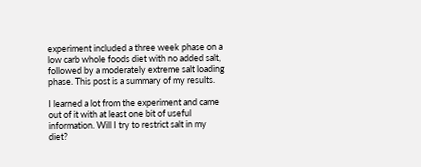experiment included a three week phase on a low carb whole foods diet with no added salt, followed by a moderately extreme salt loading phase. This post is a summary of my results.

I learned a lot from the experiment and came out of it with at least one bit of useful information. Will I try to restrict salt in my diet?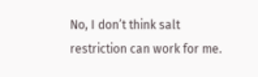No, I don’t think salt restriction can work for me.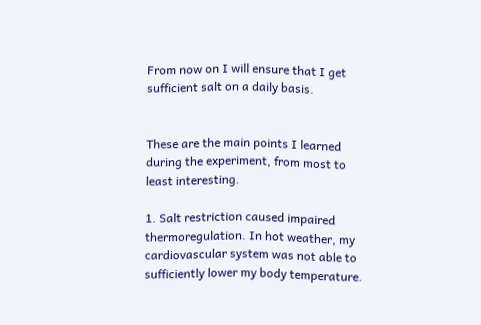From now on I will ensure that I get sufficient salt on a daily basis.


These are the main points I learned during the experiment, from most to least interesting.

1. Salt restriction caused impaired thermoregulation. In hot weather, my cardiovascular system was not able to sufficiently lower my body temperature.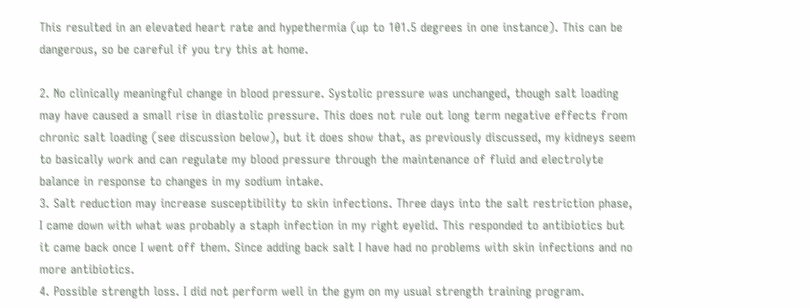This resulted in an elevated heart rate and hypethermia (up to 101.5 degrees in one instance). This can be dangerous, so be careful if you try this at home.

2. No clinically meaningful change in blood pressure. Systolic pressure was unchanged, though salt loading may have caused a small rise in diastolic pressure. This does not rule out long term negative effects from chronic salt loading (see discussion below), but it does show that, as previously discussed, my kidneys seem to basically work and can regulate my blood pressure through the maintenance of fluid and electrolyte balance in response to changes in my sodium intake.
3. Salt reduction may increase susceptibility to skin infections. Three days into the salt restriction phase, I came down with what was probably a staph infection in my right eyelid. This responded to antibiotics but it came back once I went off them. Since adding back salt I have had no problems with skin infections and no more antibiotics.
4. Possible strength loss. I did not perform well in the gym on my usual strength training program.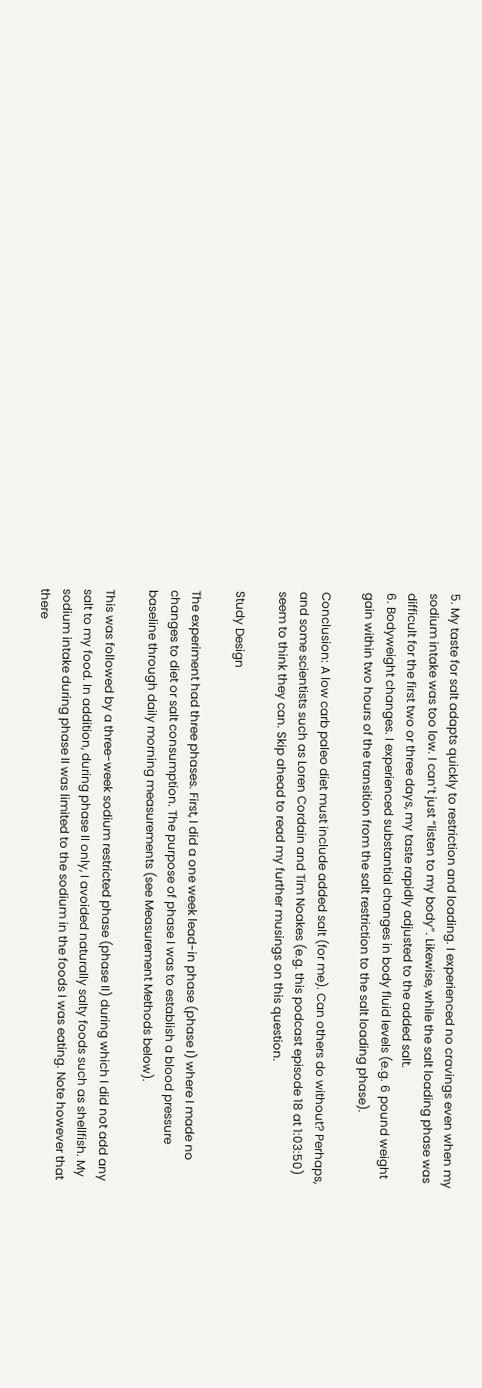5. My taste for salt adapts quickly to restriction and loading. I experienced no cravings even when my sodium intake was too low. I can’t just “listen to my body”. Likewise, while the salt loading phase was difficult for the first two or three days, my taste rapidly adjusted to the added salt.
6. Bodyweight changes. I experienced substantial changes in body fluid levels (e.g. 6 pound weight gain within two hours of the transition from the salt restriction to the salt loading phase).

Conclusion: A low carb paleo diet must include added salt (for me). Can others do without? Perhaps, and some scientists such as Loren Cordain and Tim Noakes (e.g. this podcast episode 18 at 1:03:50) seem to think they can. Skip ahead to read my further musings on this question.

Study Design

The experiment had three phases. First, I did a one week lead-in phase (phase I) where I made no changes to diet or salt consumption. The purpose of phase I was to establish a blood pressure baseline through daily morning measurements (see Measurement Methods below).

This was followed by a three-week sodium restricted phase (phase II) during which I did not add any salt to my food. In addition, during phase II only, I avoided naturally salty foods such as shellfish. My sodium intake during phase II was limited to the sodium in the foods I was eating. Note however that there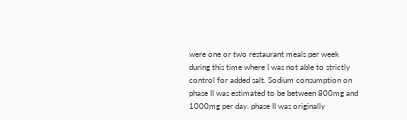were one or two restaurant meals per week during this time where I was not able to strictly control for added salt. Sodium consumption on phase II was estimated to be between 800mg and 1000mg per day. phase II was originally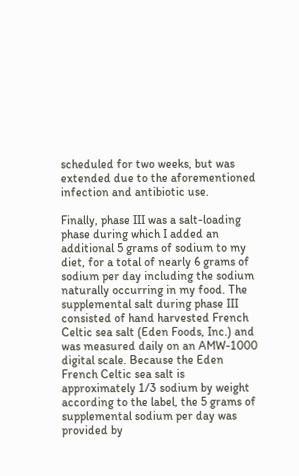scheduled for two weeks, but was extended due to the aforementioned infection and antibiotic use.

Finally, phase III was a salt-loading phase during which I added an additional 5 grams of sodium to my diet, for a total of nearly 6 grams of sodium per day including the sodium naturally occurring in my food. The supplemental salt during phase III consisted of hand harvested French Celtic sea salt (Eden Foods, Inc.) and was measured daily on an AMW-1000 digital scale. Because the Eden French Celtic sea salt is approximately 1/3 sodium by weight according to the label, the 5 grams of supplemental sodium per day was provided by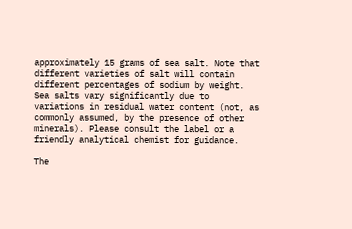approximately 15 grams of sea salt. Note that different varieties of salt will contain different percentages of sodium by weight. Sea salts vary significantly due to variations in residual water content (not, as commonly assumed, by the presence of other minerals). Please consult the label or a friendly analytical chemist for guidance.

The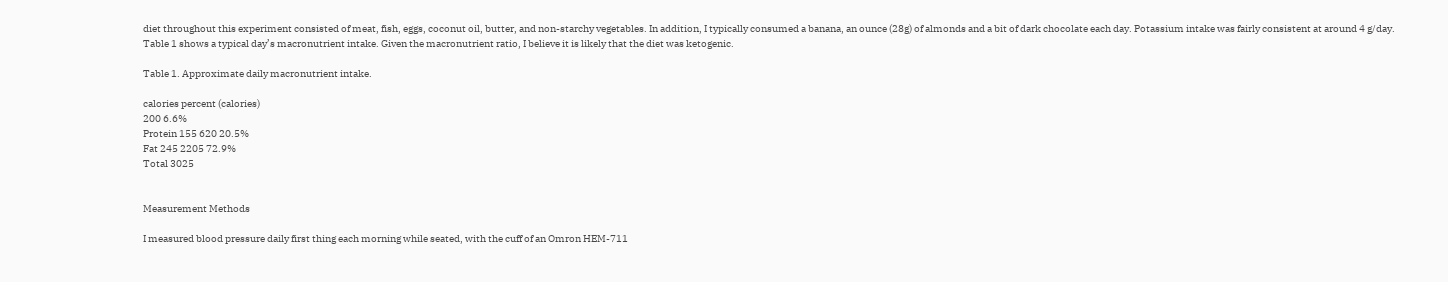diet throughout this experiment consisted of meat, fish, eggs, coconut oil, butter, and non-starchy vegetables. In addition, I typically consumed a banana, an ounce (28g) of almonds and a bit of dark chocolate each day. Potassium intake was fairly consistent at around 4 g/day. Table 1 shows a typical day’s macronutrient intake. Given the macronutrient ratio, I believe it is likely that the diet was ketogenic.

Table 1. Approximate daily macronutrient intake.

calories percent (calories)
200 6.6%
Protein 155 620 20.5%
Fat 245 2205 72.9%
Total 3025


Measurement Methods

I measured blood pressure daily first thing each morning while seated, with the cuff of an Omron HEM-711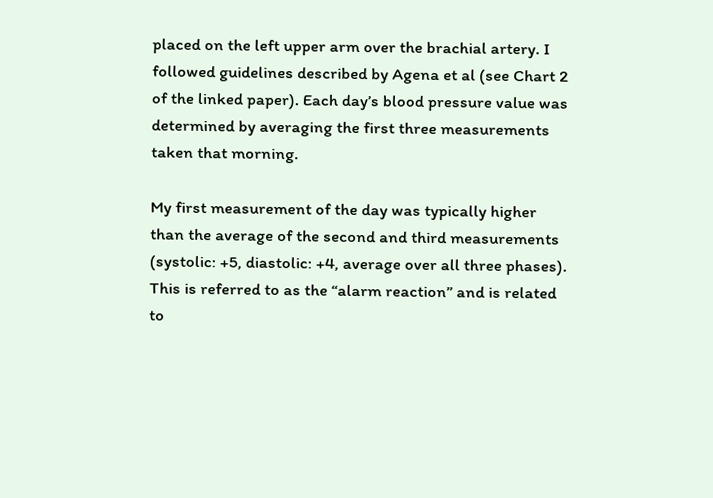placed on the left upper arm over the brachial artery. I followed guidelines described by Agena et al (see Chart 2 of the linked paper). Each day’s blood pressure value was determined by averaging the first three measurements taken that morning.

My first measurement of the day was typically higher than the average of the second and third measurements (systolic: +5, diastolic: +4, average over all three phases). This is referred to as the “alarm reaction” and is related to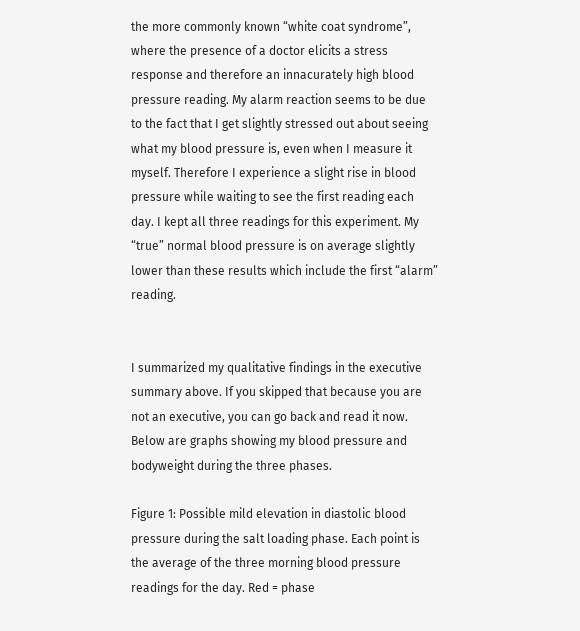the more commonly known “white coat syndrome”, where the presence of a doctor elicits a stress response and therefore an innacurately high blood pressure reading. My alarm reaction seems to be due to the fact that I get slightly stressed out about seeing what my blood pressure is, even when I measure it myself. Therefore I experience a slight rise in blood pressure while waiting to see the first reading each day. I kept all three readings for this experiment. My “true” normal blood pressure is on average slightly lower than these results which include the first “alarm” reading.


I summarized my qualitative findings in the executive summary above. If you skipped that because you are not an executive, you can go back and read it now. Below are graphs showing my blood pressure and bodyweight during the three phases.

Figure 1: Possible mild elevation in diastolic blood pressure during the salt loading phase. Each point is the average of the three morning blood pressure readings for the day. Red = phase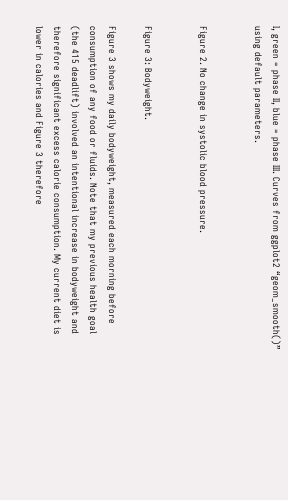I, green = phase II, blue = phase III. Curves from ggplot2 “geom_smooth()” using default parameters.


Figure 2. No change in systolic blood pressure.


Figure 3: Bodyweight.

Figure 3 shows my daily bodyweight, measured each morning before consumption of any food or fluids. Note that my previous health goal (the 415 deadlift) involved an intentional increase in bodyweight and therefore significant excess calorie consumption. My current diet is lower in calories and Figure 3 therefore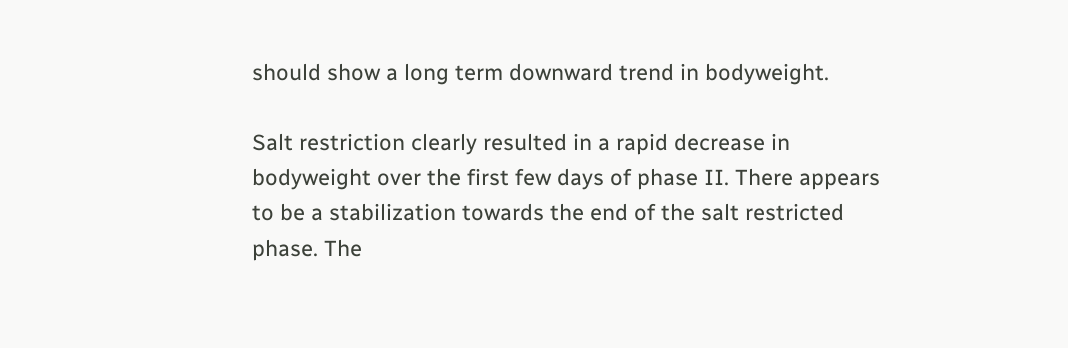should show a long term downward trend in bodyweight.

Salt restriction clearly resulted in a rapid decrease in bodyweight over the first few days of phase II. There appears to be a stabilization towards the end of the salt restricted phase. The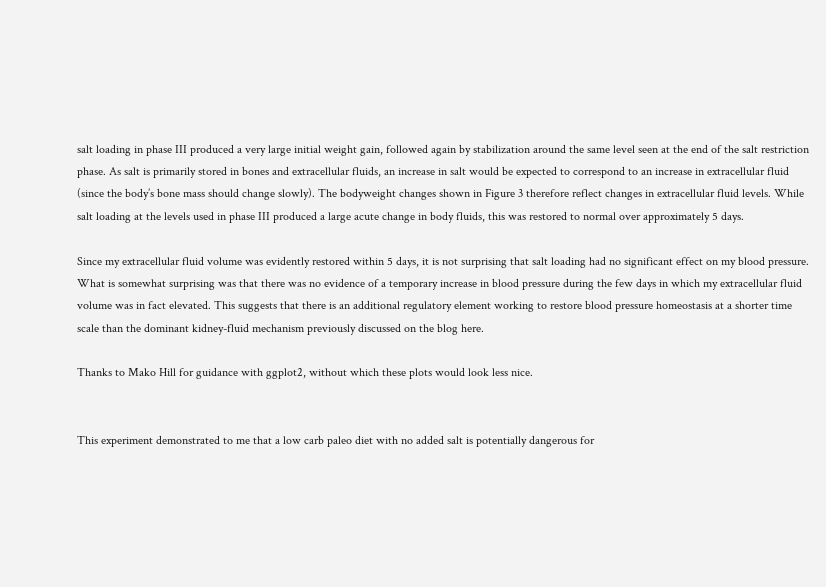salt loading in phase III produced a very large initial weight gain, followed again by stabilization around the same level seen at the end of the salt restriction phase. As salt is primarily stored in bones and extracellular fluids, an increase in salt would be expected to correspond to an increase in extracellular fluid (since the body’s bone mass should change slowly). The bodyweight changes shown in Figure 3 therefore reflect changes in extracellular fluid levels. While salt loading at the levels used in phase III produced a large acute change in body fluids, this was restored to normal over approximately 5 days.

Since my extracellular fluid volume was evidently restored within 5 days, it is not surprising that salt loading had no significant effect on my blood pressure. What is somewhat surprising was that there was no evidence of a temporary increase in blood pressure during the few days in which my extracellular fluid volume was in fact elevated. This suggests that there is an additional regulatory element working to restore blood pressure homeostasis at a shorter time scale than the dominant kidney-fluid mechanism previously discussed on the blog here.

Thanks to Mako Hill for guidance with ggplot2, without which these plots would look less nice.


This experiment demonstrated to me that a low carb paleo diet with no added salt is potentially dangerous for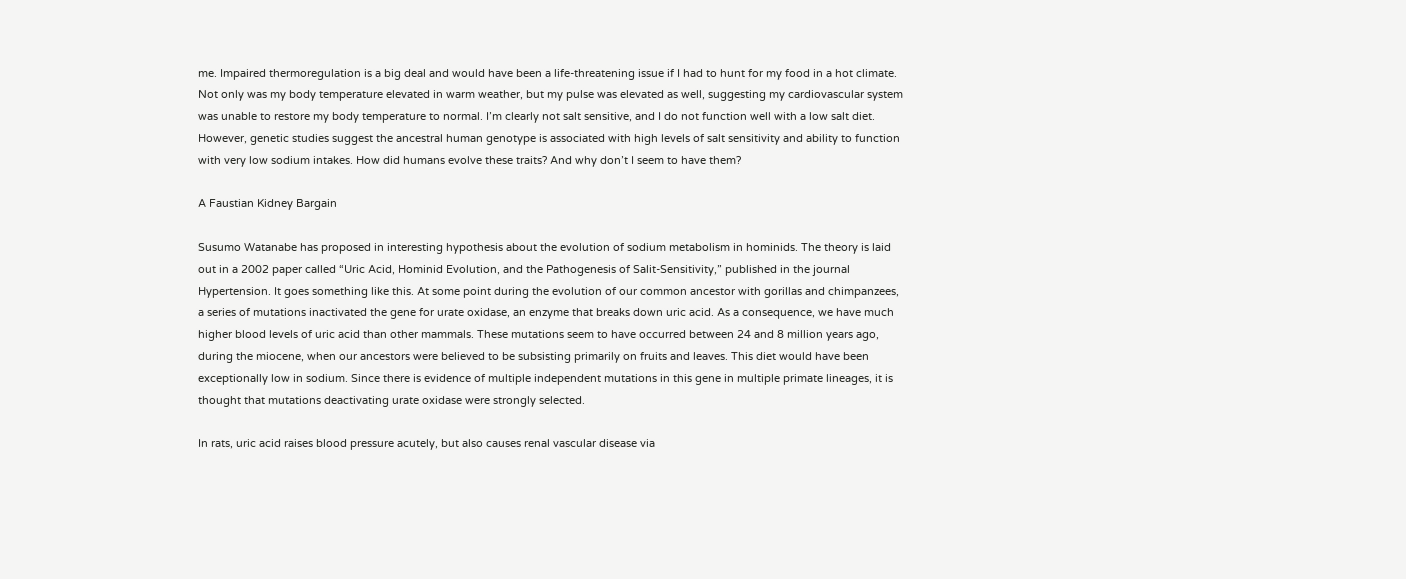me. Impaired thermoregulation is a big deal and would have been a life-threatening issue if I had to hunt for my food in a hot climate. Not only was my body temperature elevated in warm weather, but my pulse was elevated as well, suggesting my cardiovascular system was unable to restore my body temperature to normal. I’m clearly not salt sensitive, and I do not function well with a low salt diet. However, genetic studies suggest the ancestral human genotype is associated with high levels of salt sensitivity and ability to function with very low sodium intakes. How did humans evolve these traits? And why don’t I seem to have them?

A Faustian Kidney Bargain

Susumo Watanabe has proposed in interesting hypothesis about the evolution of sodium metabolism in hominids. The theory is laid out in a 2002 paper called “Uric Acid, Hominid Evolution, and the Pathogenesis of Salit-Sensitivity,” published in the journal Hypertension. It goes something like this. At some point during the evolution of our common ancestor with gorillas and chimpanzees, a series of mutations inactivated the gene for urate oxidase, an enzyme that breaks down uric acid. As a consequence, we have much higher blood levels of uric acid than other mammals. These mutations seem to have occurred between 24 and 8 million years ago, during the miocene, when our ancestors were believed to be subsisting primarily on fruits and leaves. This diet would have been exceptionally low in sodium. Since there is evidence of multiple independent mutations in this gene in multiple primate lineages, it is thought that mutations deactivating urate oxidase were strongly selected.

In rats, uric acid raises blood pressure acutely, but also causes renal vascular disease via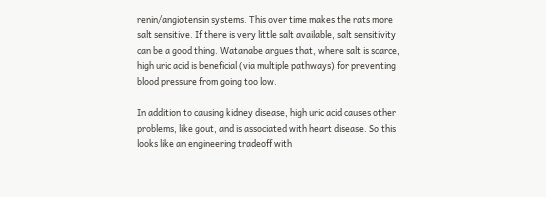renin/angiotensin systems. This over time makes the rats more salt sensitive. If there is very little salt available, salt sensitivity can be a good thing. Watanabe argues that, where salt is scarce, high uric acid is beneficial (via multiple pathways) for preventing blood pressure from going too low.

In addition to causing kidney disease, high uric acid causes other problems, like gout, and is associated with heart disease. So this looks like an engineering tradeoff with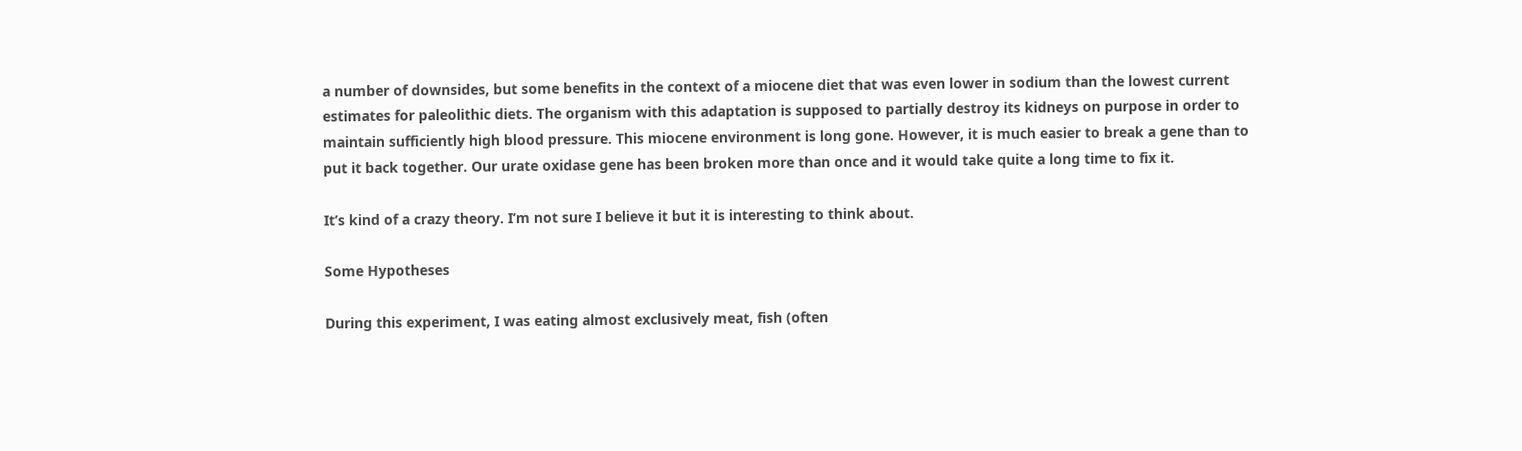a number of downsides, but some benefits in the context of a miocene diet that was even lower in sodium than the lowest current estimates for paleolithic diets. The organism with this adaptation is supposed to partially destroy its kidneys on purpose in order to maintain sufficiently high blood pressure. This miocene environment is long gone. However, it is much easier to break a gene than to put it back together. Our urate oxidase gene has been broken more than once and it would take quite a long time to fix it.

It’s kind of a crazy theory. I’m not sure I believe it but it is interesting to think about.

Some Hypotheses

During this experiment, I was eating almost exclusively meat, fish (often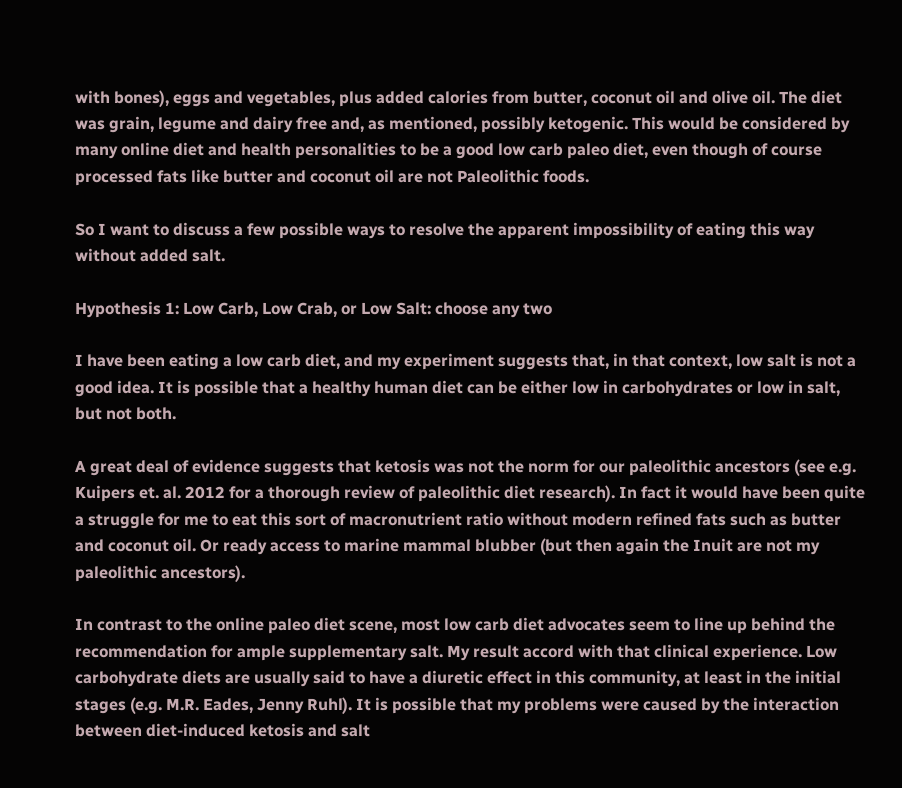with bones), eggs and vegetables, plus added calories from butter, coconut oil and olive oil. The diet was grain, legume and dairy free and, as mentioned, possibly ketogenic. This would be considered by many online diet and health personalities to be a good low carb paleo diet, even though of course processed fats like butter and coconut oil are not Paleolithic foods.

So I want to discuss a few possible ways to resolve the apparent impossibility of eating this way without added salt.

Hypothesis 1: Low Carb, Low Crab, or Low Salt: choose any two

I have been eating a low carb diet, and my experiment suggests that, in that context, low salt is not a good idea. It is possible that a healthy human diet can be either low in carbohydrates or low in salt, but not both.

A great deal of evidence suggests that ketosis was not the norm for our paleolithic ancestors (see e.g. Kuipers et. al. 2012 for a thorough review of paleolithic diet research). In fact it would have been quite a struggle for me to eat this sort of macronutrient ratio without modern refined fats such as butter and coconut oil. Or ready access to marine mammal blubber (but then again the Inuit are not my paleolithic ancestors).

In contrast to the online paleo diet scene, most low carb diet advocates seem to line up behind the recommendation for ample supplementary salt. My result accord with that clinical experience. Low carbohydrate diets are usually said to have a diuretic effect in this community, at least in the initial stages (e.g. M.R. Eades, Jenny Ruhl). It is possible that my problems were caused by the interaction between diet-induced ketosis and salt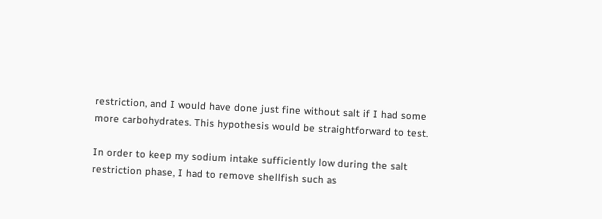restriction, and I would have done just fine without salt if I had some more carbohydrates. This hypothesis would be straightforward to test.

In order to keep my sodium intake sufficiently low during the salt restriction phase, I had to remove shellfish such as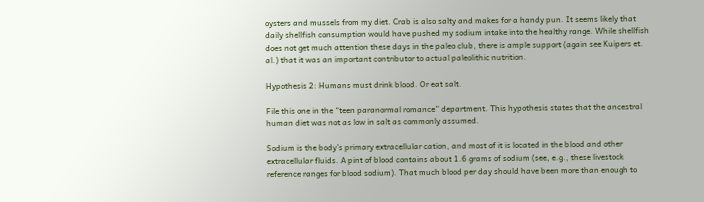oysters and mussels from my diet. Crab is also salty and makes for a handy pun. It seems likely that daily shellfish consumption would have pushed my sodium intake into the healthy range. While shellfish does not get much attention these days in the paleo club, there is ample support (again see Kuipers et. al.) that it was an important contributor to actual paleolithic nutrition.

Hypothesis 2: Humans must drink blood. Or eat salt.

File this one in the “teen paranormal romance” department. This hypothesis states that the ancestral human diet was not as low in salt as commonly assumed.

Sodium is the body’s primary extracellular cation, and most of it is located in the blood and other extracellular fluids. A pint of blood contains about 1.6 grams of sodium (see, e.g., these livestock reference ranges for blood sodium). That much blood per day should have been more than enough to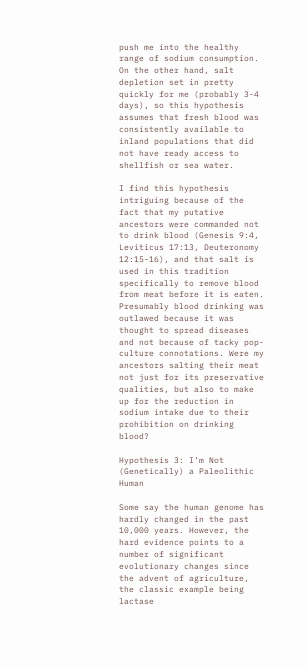push me into the healthy range of sodium consumption. On the other hand, salt depletion set in pretty quickly for me (probably 3-4 days), so this hypothesis assumes that fresh blood was consistently available to inland populations that did not have ready access to shellfish or sea water.

I find this hypothesis intriguing because of the fact that my putative ancestors were commanded not to drink blood (Genesis 9:4, Leviticus 17:13, Deuteronomy 12:15-16), and that salt is used in this tradition specifically to remove blood from meat before it is eaten. Presumably blood drinking was outlawed because it was thought to spread diseases and not because of tacky pop-culture connotations. Were my ancestors salting their meat not just for its preservative qualities, but also to make up for the reduction in sodium intake due to their prohibition on drinking blood?

Hypothesis 3: I’m Not (Genetically) a Paleolithic Human

Some say the human genome has hardly changed in the past 10,000 years. However, the hard evidence points to a number of significant evolutionary changes since the advent of agriculture, the classic example being lactase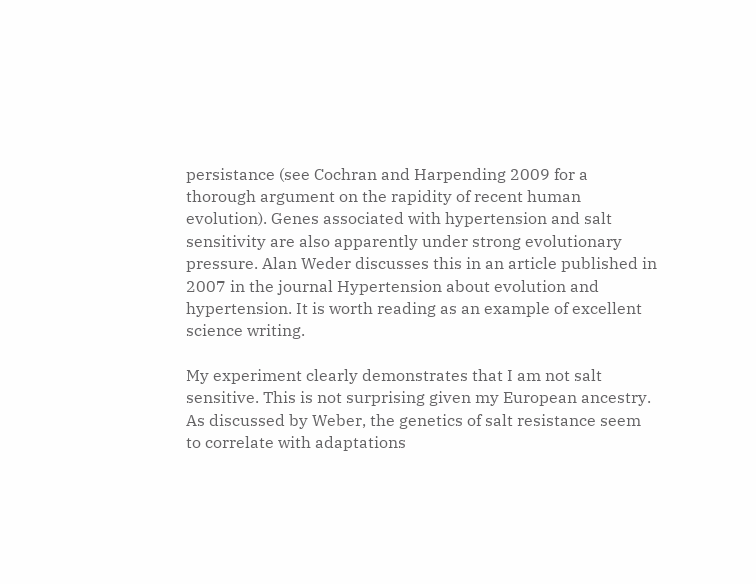persistance (see Cochran and Harpending 2009 for a thorough argument on the rapidity of recent human evolution). Genes associated with hypertension and salt sensitivity are also apparently under strong evolutionary pressure. Alan Weder discusses this in an article published in 2007 in the journal Hypertension about evolution and hypertension. It is worth reading as an example of excellent science writing.

My experiment clearly demonstrates that I am not salt sensitive. This is not surprising given my European ancestry. As discussed by Weber, the genetics of salt resistance seem to correlate with adaptations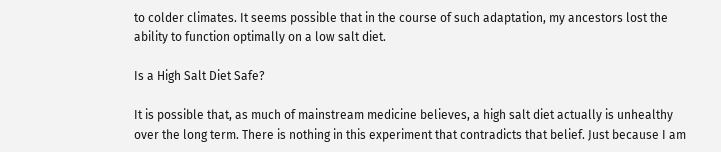to colder climates. It seems possible that in the course of such adaptation, my ancestors lost the ability to function optimally on a low salt diet.

Is a High Salt Diet Safe?

It is possible that, as much of mainstream medicine believes, a high salt diet actually is unhealthy over the long term. There is nothing in this experiment that contradicts that belief. Just because I am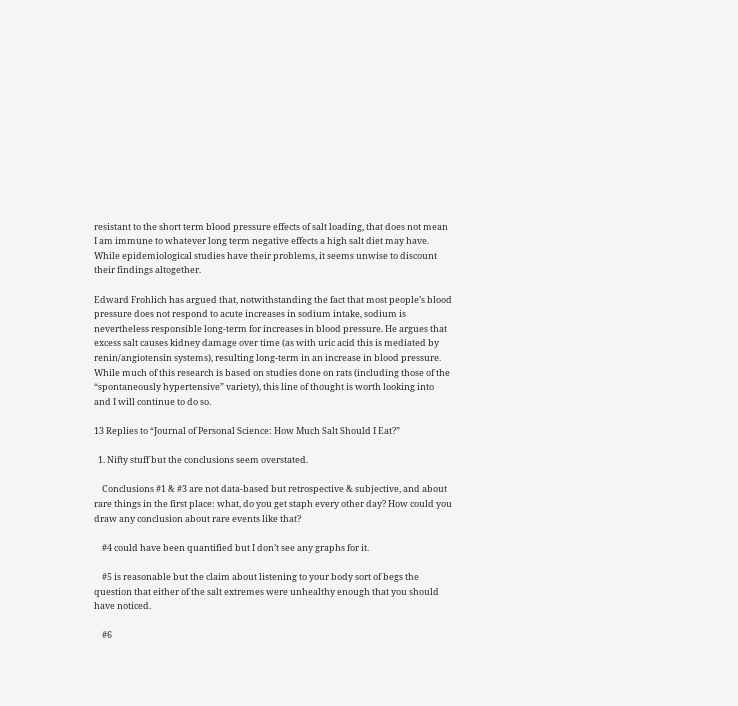resistant to the short term blood pressure effects of salt loading, that does not mean I am immune to whatever long term negative effects a high salt diet may have. While epidemiological studies have their problems, it seems unwise to discount their findings altogether.

Edward Frohlich has argued that, notwithstanding the fact that most people’s blood pressure does not respond to acute increases in sodium intake, sodium is nevertheless responsible long-term for increases in blood pressure. He argues that excess salt causes kidney damage over time (as with uric acid this is mediated by renin/angiotensin systems), resulting long-term in an increase in blood pressure. While much of this research is based on studies done on rats (including those of the “spontaneously hypertensive” variety), this line of thought is worth looking into and I will continue to do so.

13 Replies to “Journal of Personal Science: How Much Salt Should I Eat?”

  1. Nifty stuff but the conclusions seem overstated.

    Conclusions #1 & #3 are not data-based but retrospective & subjective, and about rare things in the first place: what, do you get staph every other day? How could you draw any conclusion about rare events like that?

    #4 could have been quantified but I don’t see any graphs for it.

    #5 is reasonable but the claim about listening to your body sort of begs the question that either of the salt extremes were unhealthy enough that you should have noticed.

    #6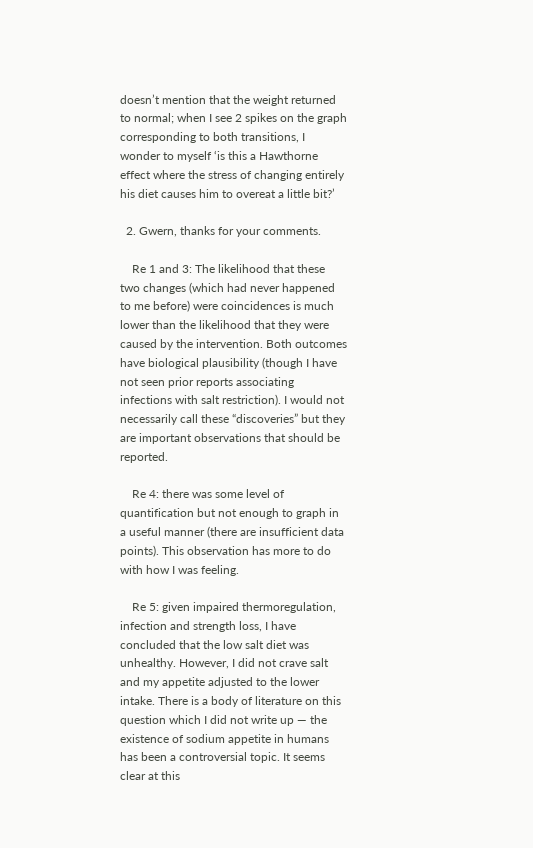doesn’t mention that the weight returned to normal; when I see 2 spikes on the graph corresponding to both transitions, I wonder to myself ‘is this a Hawthorne effect where the stress of changing entirely his diet causes him to overeat a little bit?’

  2. Gwern, thanks for your comments.

    Re 1 and 3: The likelihood that these two changes (which had never happened to me before) were coincidences is much lower than the likelihood that they were caused by the intervention. Both outcomes have biological plausibility (though I have not seen prior reports associating infections with salt restriction). I would not necessarily call these “discoveries” but they are important observations that should be reported.

    Re 4: there was some level of quantification but not enough to graph in a useful manner (there are insufficient data points). This observation has more to do with how I was feeling.

    Re 5: given impaired thermoregulation, infection and strength loss, I have concluded that the low salt diet was unhealthy. However, I did not crave salt and my appetite adjusted to the lower intake. There is a body of literature on this question which I did not write up — the existence of sodium appetite in humans has been a controversial topic. It seems clear at this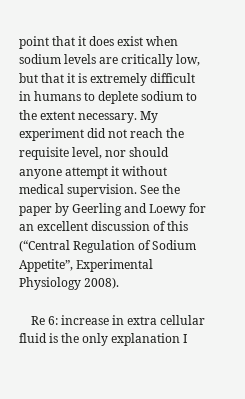point that it does exist when sodium levels are critically low, but that it is extremely difficult in humans to deplete sodium to the extent necessary. My experiment did not reach the requisite level, nor should anyone attempt it without medical supervision. See the paper by Geerling and Loewy for an excellent discussion of this (“Central Regulation of Sodium Appetite”, Experimental Physiology 2008).

    Re 6: increase in extra cellular fluid is the only explanation I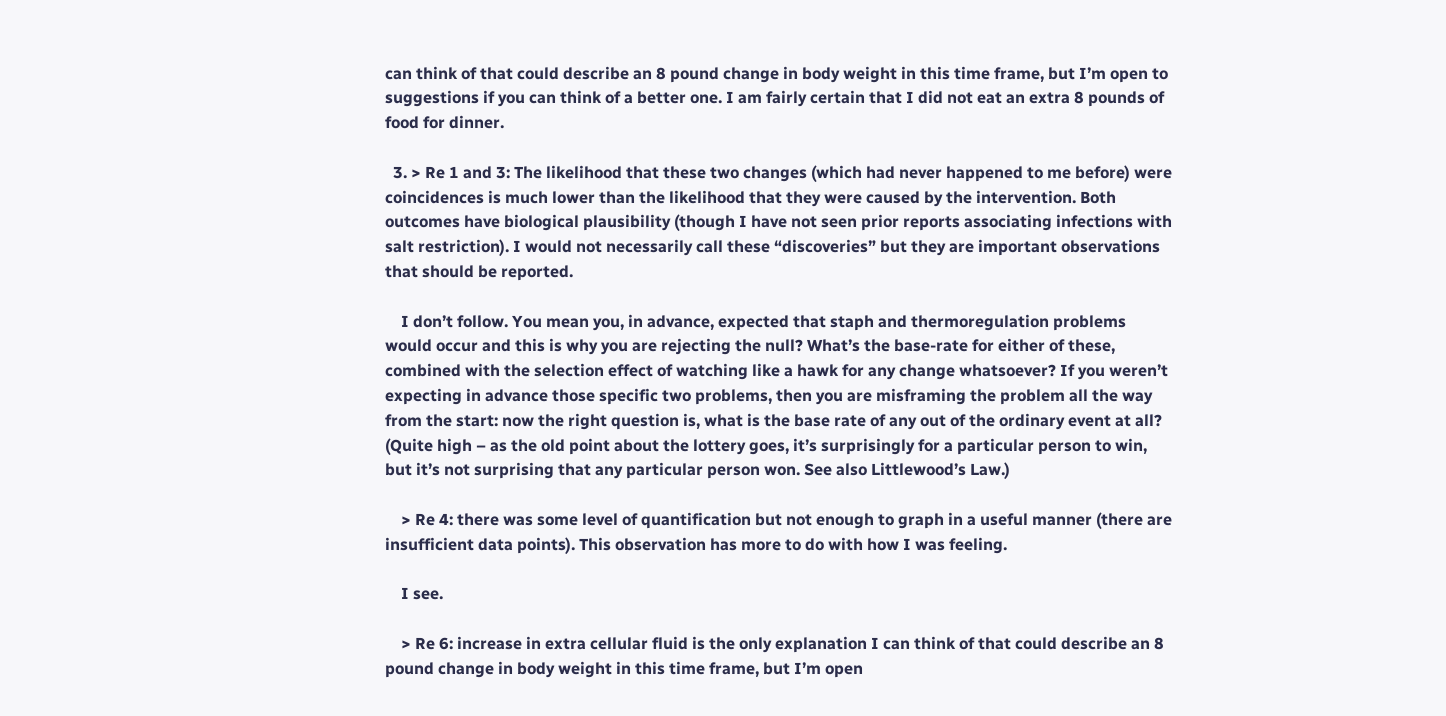can think of that could describe an 8 pound change in body weight in this time frame, but I’m open to suggestions if you can think of a better one. I am fairly certain that I did not eat an extra 8 pounds of food for dinner.

  3. > Re 1 and 3: The likelihood that these two changes (which had never happened to me before) were coincidences is much lower than the likelihood that they were caused by the intervention. Both outcomes have biological plausibility (though I have not seen prior reports associating infections with salt restriction). I would not necessarily call these “discoveries” but they are important observations that should be reported.

    I don’t follow. You mean you, in advance, expected that staph and thermoregulation problems would occur and this is why you are rejecting the null? What’s the base-rate for either of these, combined with the selection effect of watching like a hawk for any change whatsoever? If you weren’t expecting in advance those specific two problems, then you are misframing the problem all the way from the start: now the right question is, what is the base rate of any out of the ordinary event at all? (Quite high – as the old point about the lottery goes, it’s surprisingly for a particular person to win, but it’s not surprising that any particular person won. See also Littlewood’s Law.)

    > Re 4: there was some level of quantification but not enough to graph in a useful manner (there are insufficient data points). This observation has more to do with how I was feeling.

    I see.

    > Re 6: increase in extra cellular fluid is the only explanation I can think of that could describe an 8 pound change in body weight in this time frame, but I’m open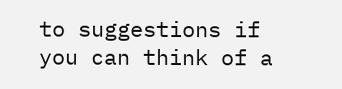to suggestions if you can think of a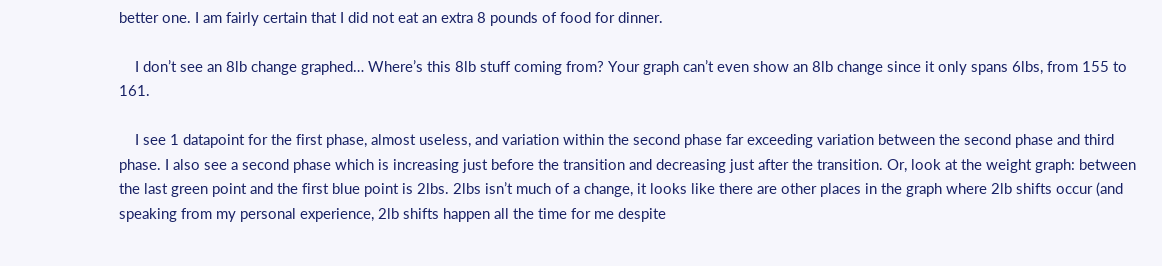better one. I am fairly certain that I did not eat an extra 8 pounds of food for dinner.

    I don’t see an 8lb change graphed… Where’s this 8lb stuff coming from? Your graph can’t even show an 8lb change since it only spans 6lbs, from 155 to 161.

    I see 1 datapoint for the first phase, almost useless, and variation within the second phase far exceeding variation between the second phase and third phase. I also see a second phase which is increasing just before the transition and decreasing just after the transition. Or, look at the weight graph: between the last green point and the first blue point is 2lbs. 2lbs isn’t much of a change, it looks like there are other places in the graph where 2lb shifts occur (and speaking from my personal experience, 2lb shifts happen all the time for me despite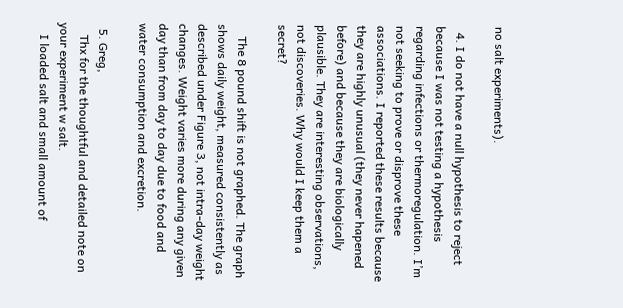no salt experiments).

  4. I do not have a null hypothesis to reject because I was not testing a hypothesis regarding infections or thermoregulation. I’m not seeking to prove or disprove these associations. I reported these results because they are highly unusual (they never hapened before) and because they are biologically plausible. They are interesting observations, not discoveries. Why would I keep them a secret?

    The 8 pound shift is not graphed. The graph shows daily weight, measured consistently as described under Figure 3, not intra-day weight changes. Weight varies more during any given day than from day to day due to food and water consumption and excretion.

  5. Greg,
    Thx for the thoughtful and detailed note on your experiment w salt.
    I loaded salt and small amount of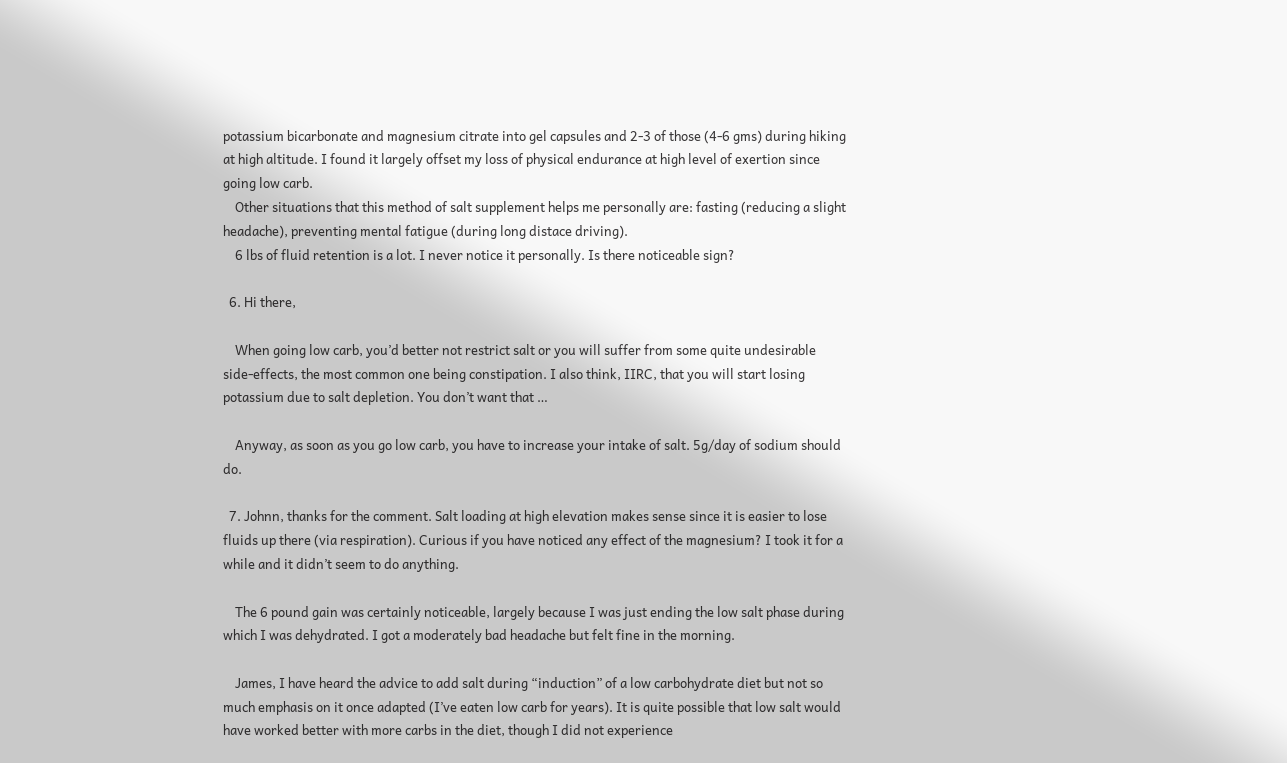potassium bicarbonate and magnesium citrate into gel capsules and 2-3 of those (4-6 gms) during hiking at high altitude. I found it largely offset my loss of physical endurance at high level of exertion since going low carb.
    Other situations that this method of salt supplement helps me personally are: fasting (reducing a slight headache), preventing mental fatigue (during long distace driving).
    6 lbs of fluid retention is a lot. I never notice it personally. Is there noticeable sign?

  6. Hi there,

    When going low carb, you’d better not restrict salt or you will suffer from some quite undesirable side-effects, the most common one being constipation. I also think, IIRC, that you will start losing potassium due to salt depletion. You don’t want that …

    Anyway, as soon as you go low carb, you have to increase your intake of salt. 5g/day of sodium should do.

  7. Johnn, thanks for the comment. Salt loading at high elevation makes sense since it is easier to lose fluids up there (via respiration). Curious if you have noticed any effect of the magnesium? I took it for a while and it didn’t seem to do anything.

    The 6 pound gain was certainly noticeable, largely because I was just ending the low salt phase during which I was dehydrated. I got a moderately bad headache but felt fine in the morning.

    James, I have heard the advice to add salt during “induction” of a low carbohydrate diet but not so much emphasis on it once adapted (I’ve eaten low carb for years). It is quite possible that low salt would have worked better with more carbs in the diet, though I did not experience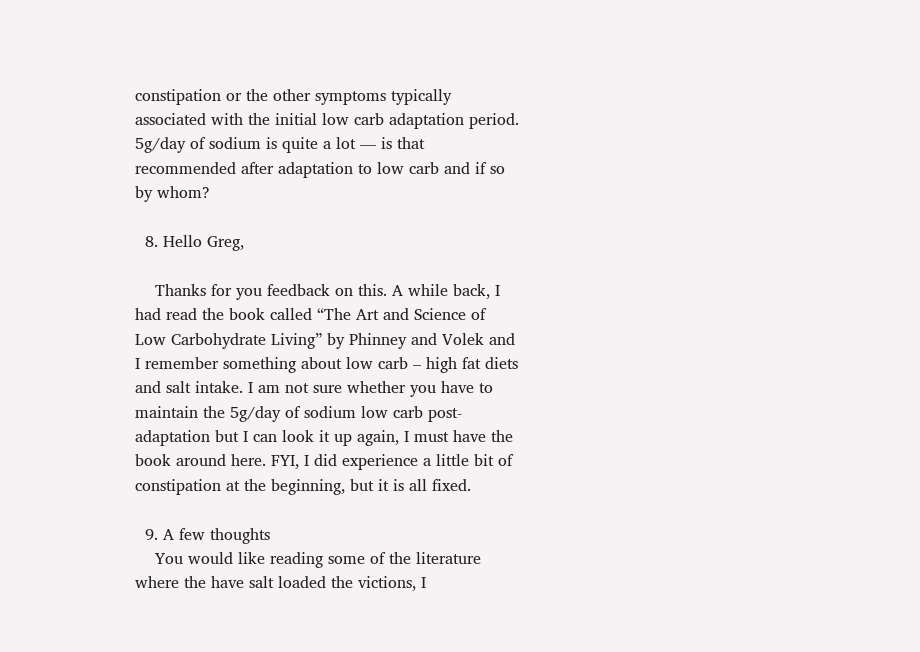constipation or the other symptoms typically associated with the initial low carb adaptation period. 5g/day of sodium is quite a lot — is that recommended after adaptation to low carb and if so by whom?

  8. Hello Greg,

    Thanks for you feedback on this. A while back, I had read the book called “The Art and Science of Low Carbohydrate Living” by Phinney and Volek and I remember something about low carb – high fat diets and salt intake. I am not sure whether you have to maintain the 5g/day of sodium low carb post-adaptation but I can look it up again, I must have the book around here. FYI, I did experience a little bit of constipation at the beginning, but it is all fixed.

  9. A few thoughts
    You would like reading some of the literature where the have salt loaded the victions, I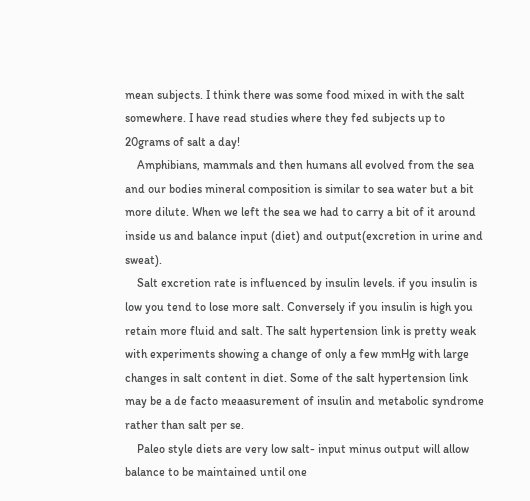mean subjects. I think there was some food mixed in with the salt somewhere. I have read studies where they fed subjects up to 20grams of salt a day!
    Amphibians, mammals and then humans all evolved from the sea and our bodies mineral composition is similar to sea water but a bit more dilute. When we left the sea we had to carry a bit of it around inside us and balance input (diet) and output(excretion in urine and sweat).
    Salt excretion rate is influenced by insulin levels. if you insulin is low you tend to lose more salt. Conversely if you insulin is high you retain more fluid and salt. The salt hypertension link is pretty weak with experiments showing a change of only a few mmHg with large changes in salt content in diet. Some of the salt hypertension link may be a de facto meaasurement of insulin and metabolic syndrome rather than salt per se.
    Paleo style diets are very low salt- input minus output will allow balance to be maintained until one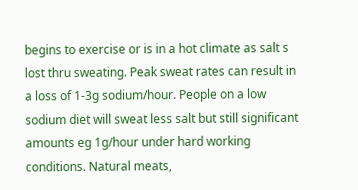begins to exercise or is in a hot climate as salt s lost thru sweating. Peak sweat rates can result in a loss of 1-3g sodium/hour. People on a low sodium diet will sweat less salt but still significant amounts eg 1g/hour under hard working conditions. Natural meats,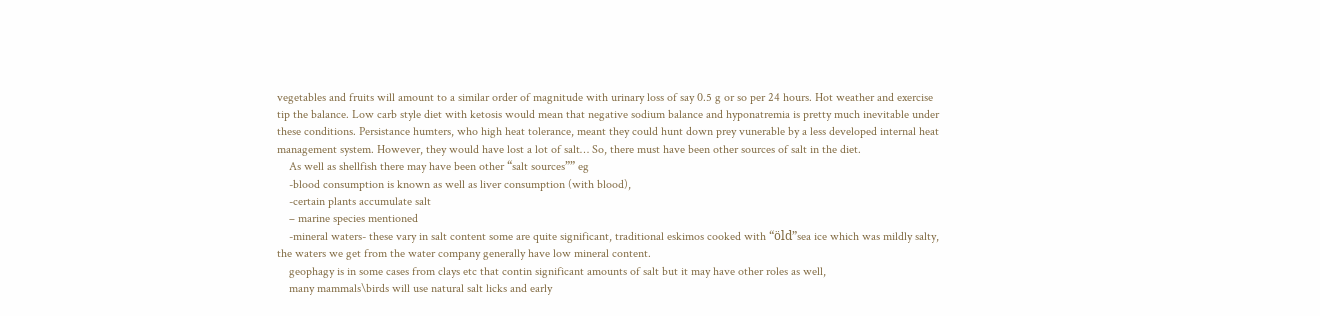vegetables and fruits will amount to a similar order of magnitude with urinary loss of say 0.5 g or so per 24 hours. Hot weather and exercise tip the balance. Low carb style diet with ketosis would mean that negative sodium balance and hyponatremia is pretty much inevitable under these conditions. Persistance humters, who high heat tolerance, meant they could hunt down prey vunerable by a less developed internal heat management system. However, they would have lost a lot of salt… So, there must have been other sources of salt in the diet.
    As well as shellfish there may have been other “salt sources”” eg
    -blood consumption is known as well as liver consumption (with blood),
    -certain plants accumulate salt
    – marine species mentioned
    -mineral waters- these vary in salt content some are quite significant, traditional eskimos cooked with “öld”sea ice which was mildly salty, the waters we get from the water company generally have low mineral content.
    geophagy is in some cases from clays etc that contin significant amounts of salt but it may have other roles as well,
    many mammals\birds will use natural salt licks and early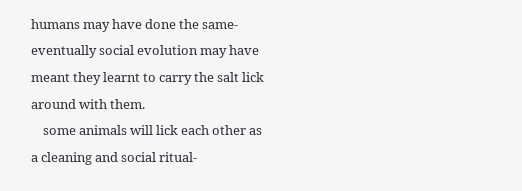humans may have done the same- eventually social evolution may have meant they learnt to carry the salt lick around with them.
    some animals will lick each other as a cleaning and social ritual-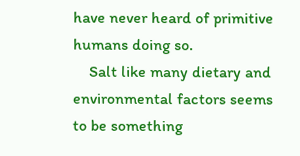have never heard of primitive humans doing so.
    Salt like many dietary and environmental factors seems to be something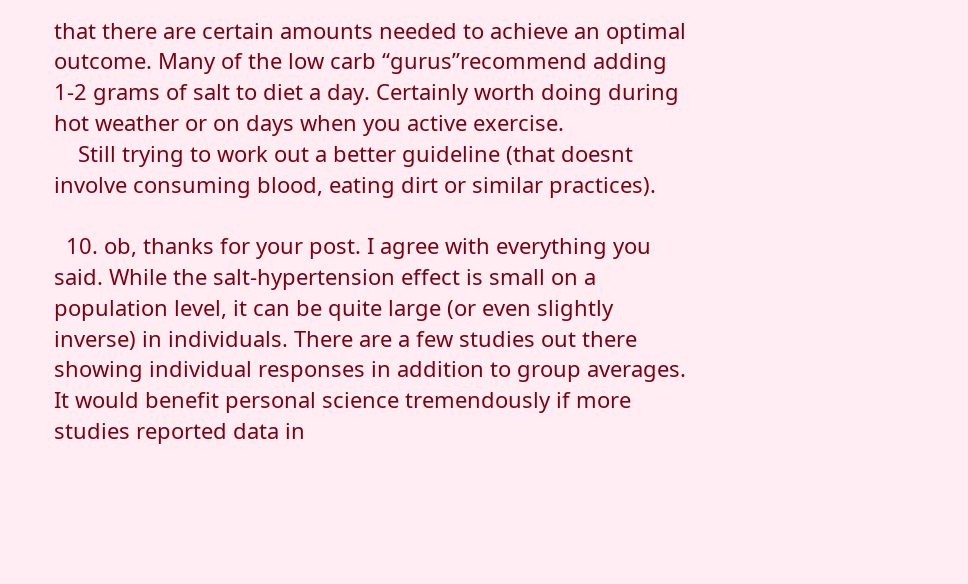that there are certain amounts needed to achieve an optimal outcome. Many of the low carb “gurus”recommend adding 1-2 grams of salt to diet a day. Certainly worth doing during hot weather or on days when you active exercise.
    Still trying to work out a better guideline (that doesnt involve consuming blood, eating dirt or similar practices).

  10. ob, thanks for your post. I agree with everything you said. While the salt-hypertension effect is small on a population level, it can be quite large (or even slightly inverse) in individuals. There are a few studies out there showing individual responses in addition to group averages. It would benefit personal science tremendously if more studies reported data in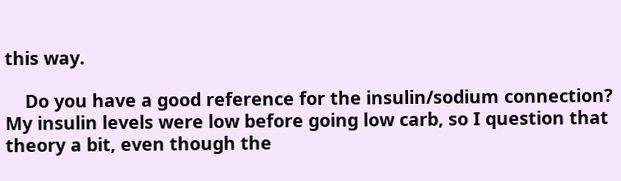this way.

    Do you have a good reference for the insulin/sodium connection? My insulin levels were low before going low carb, so I question that theory a bit, even though the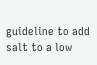guideline to add salt to a low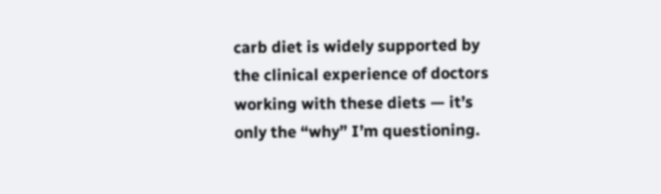carb diet is widely supported by the clinical experience of doctors working with these diets — it’s only the “why” I’m questioning.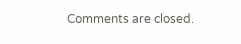Comments are closed.